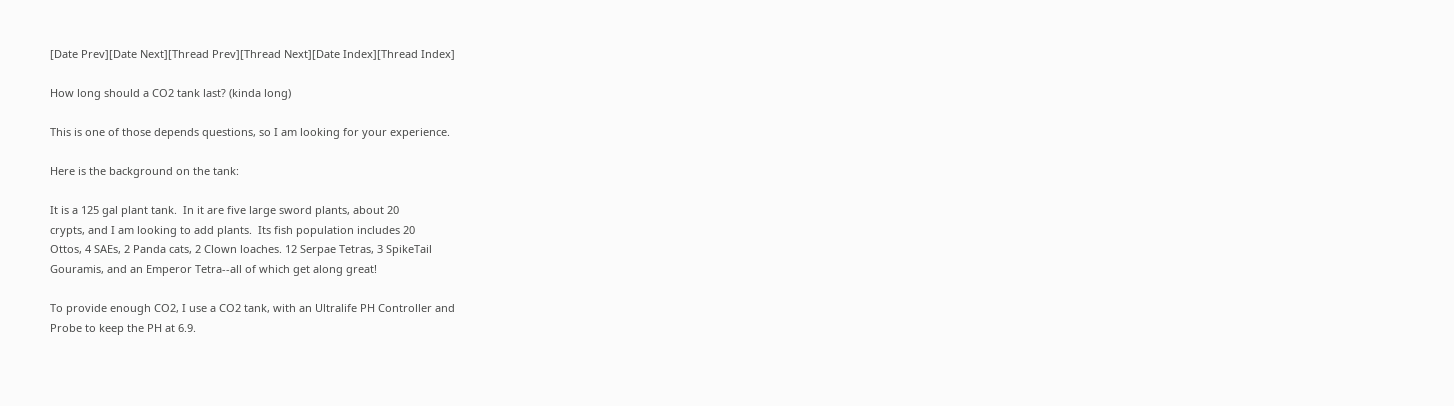[Date Prev][Date Next][Thread Prev][Thread Next][Date Index][Thread Index]

How long should a CO2 tank last? (kinda long)

This is one of those depends questions, so I am looking for your experience.

Here is the background on the tank:

It is a 125 gal plant tank.  In it are five large sword plants, about 20
crypts, and I am looking to add plants.  Its fish population includes 20
Ottos, 4 SAEs, 2 Panda cats, 2 Clown loaches. 12 Serpae Tetras, 3 SpikeTail
Gouramis, and an Emperor Tetra--all of which get along great!

To provide enough CO2, I use a CO2 tank, with an Ultralife PH Controller and
Probe to keep the PH at 6.9.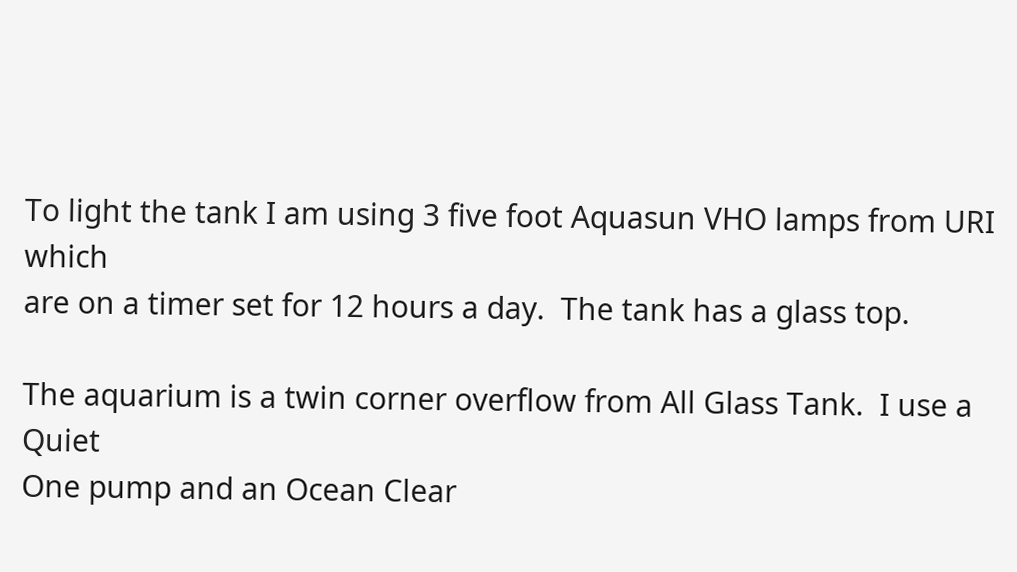To light the tank I am using 3 five foot Aquasun VHO lamps from URI which
are on a timer set for 12 hours a day.  The tank has a glass top.

The aquarium is a twin corner overflow from All Glass Tank.  I use a Quiet
One pump and an Ocean Clear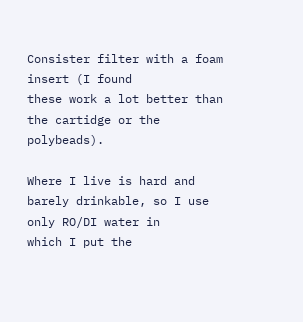Consister filter with a foam insert (I found
these work a lot better than the cartidge or the polybeads).

Where I live is hard and barely drinkable, so I use only RO/DI water in
which I put the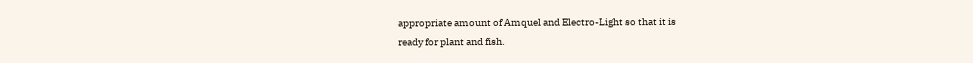appropriate amount of Amquel and Electro-Light so that it is
ready for plant and fish.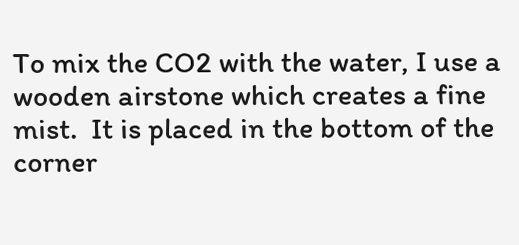To mix the CO2 with the water, I use a wooden airstone which creates a fine
mist.  It is placed in the bottom of the corner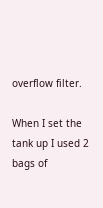overflow filter.

When I set the tank up I used 2 bags of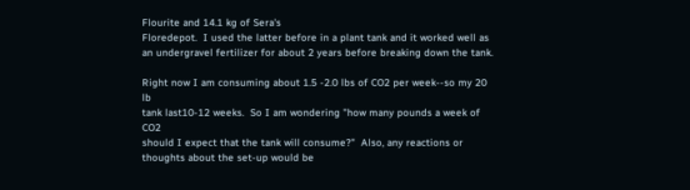Flourite and 14.1 kg of Sera's
Floredepot.  I used the latter before in a plant tank and it worked well as
an undergravel fertilizer for about 2 years before breaking down the tank.

Right now I am consuming about 1.5 -2.0 lbs of CO2 per week--so my 20 lb
tank last10-12 weeks.  So I am wondering "how many pounds a week of CO2
should I expect that the tank will consume?"  Also, any reactions or
thoughts about the set-up would be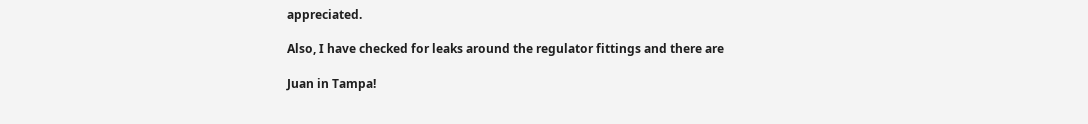appreciated.

Also, I have checked for leaks around the regulator fittings and there are

Juan in Tampa!